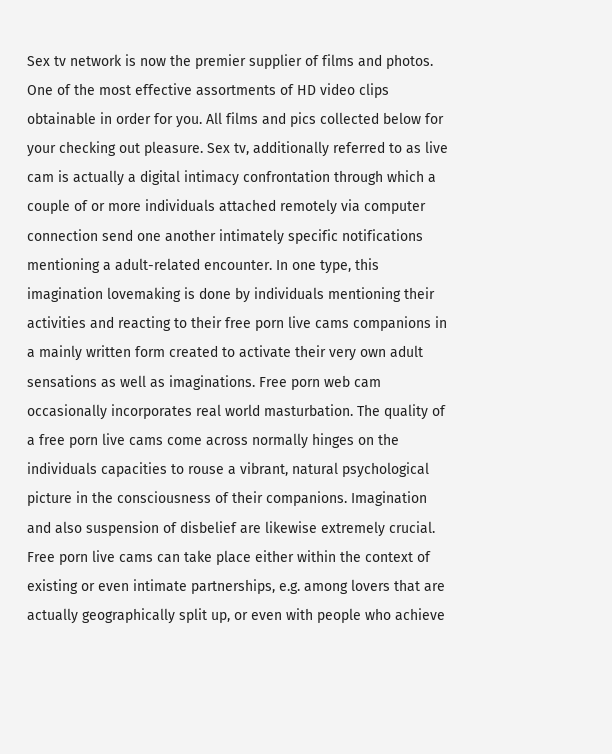Sex tv network is now the premier supplier of films and photos. One of the most effective assortments of HD video clips obtainable in order for you. All films and pics collected below for your checking out pleasure. Sex tv, additionally referred to as live cam is actually a digital intimacy confrontation through which a couple of or more individuals attached remotely via computer connection send one another intimately specific notifications mentioning a adult-related encounter. In one type, this imagination lovemaking is done by individuals mentioning their activities and reacting to their free porn live cams companions in a mainly written form created to activate their very own adult sensations as well as imaginations. Free porn web cam occasionally incorporates real world masturbation. The quality of a free porn live cams come across normally hinges on the individuals capacities to rouse a vibrant, natural psychological picture in the consciousness of their companions. Imagination and also suspension of disbelief are likewise extremely crucial. Free porn live cams can take place either within the context of existing or even intimate partnerships, e.g. among lovers that are actually geographically split up, or even with people who achieve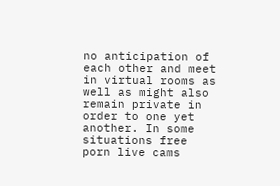no anticipation of each other and meet in virtual rooms as well as might also remain private in order to one yet another. In some situations free porn live cams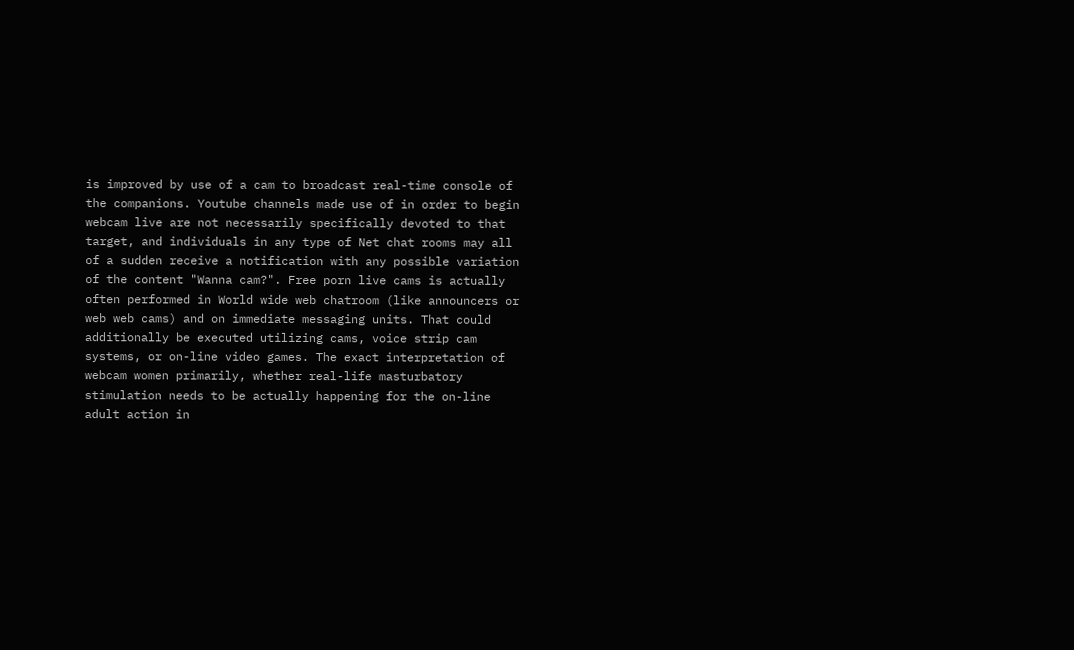is improved by use of a cam to broadcast real-time console of the companions. Youtube channels made use of in order to begin webcam live are not necessarily specifically devoted to that target, and individuals in any type of Net chat rooms may all of a sudden receive a notification with any possible variation of the content "Wanna cam?". Free porn live cams is actually often performed in World wide web chatroom (like announcers or web web cams) and on immediate messaging units. That could additionally be executed utilizing cams, voice strip cam systems, or on-line video games. The exact interpretation of webcam women primarily, whether real-life masturbatory stimulation needs to be actually happening for the on-line adult action in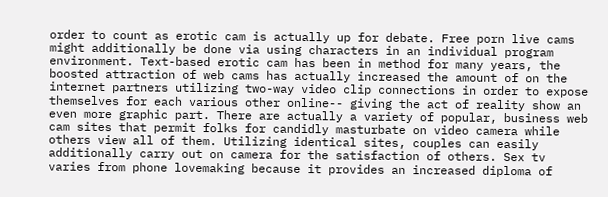order to count as erotic cam is actually up for debate. Free porn live cams might additionally be done via using characters in an individual program environment. Text-based erotic cam has been in method for many years, the boosted attraction of web cams has actually increased the amount of on the internet partners utilizing two-way video clip connections in order to expose themselves for each various other online-- giving the act of reality show an even more graphic part. There are actually a variety of popular, business web cam sites that permit folks for candidly masturbate on video camera while others view all of them. Utilizing identical sites, couples can easily additionally carry out on camera for the satisfaction of others. Sex tv varies from phone lovemaking because it provides an increased diploma of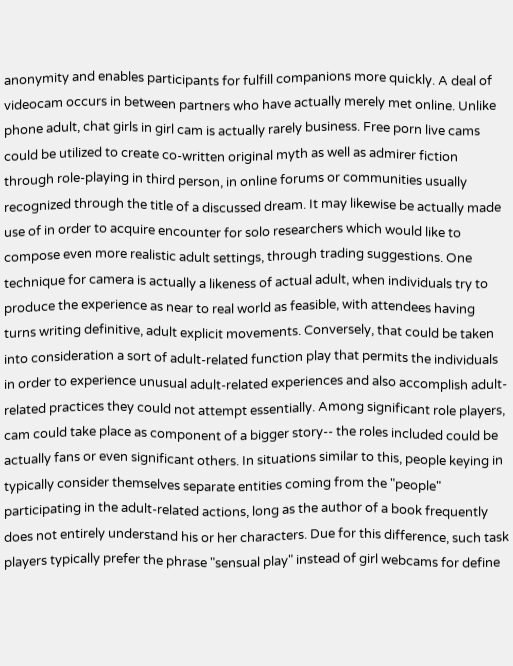anonymity and enables participants for fulfill companions more quickly. A deal of videocam occurs in between partners who have actually merely met online. Unlike phone adult, chat girls in girl cam is actually rarely business. Free porn live cams could be utilized to create co-written original myth as well as admirer fiction through role-playing in third person, in online forums or communities usually recognized through the title of a discussed dream. It may likewise be actually made use of in order to acquire encounter for solo researchers which would like to compose even more realistic adult settings, through trading suggestions. One technique for camera is actually a likeness of actual adult, when individuals try to produce the experience as near to real world as feasible, with attendees having turns writing definitive, adult explicit movements. Conversely, that could be taken into consideration a sort of adult-related function play that permits the individuals in order to experience unusual adult-related experiences and also accomplish adult-related practices they could not attempt essentially. Among significant role players, cam could take place as component of a bigger story-- the roles included could be actually fans or even significant others. In situations similar to this, people keying in typically consider themselves separate entities coming from the "people" participating in the adult-related actions, long as the author of a book frequently does not entirely understand his or her characters. Due for this difference, such task players typically prefer the phrase "sensual play" instead of girl webcams for define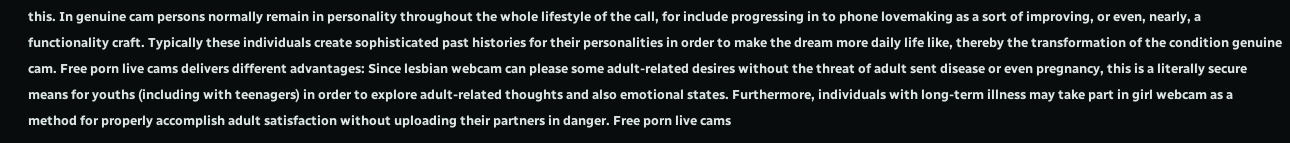this. In genuine cam persons normally remain in personality throughout the whole lifestyle of the call, for include progressing in to phone lovemaking as a sort of improving, or even, nearly, a functionality craft. Typically these individuals create sophisticated past histories for their personalities in order to make the dream more daily life like, thereby the transformation of the condition genuine cam. Free porn live cams delivers different advantages: Since lesbian webcam can please some adult-related desires without the threat of adult sent disease or even pregnancy, this is a literally secure means for youths (including with teenagers) in order to explore adult-related thoughts and also emotional states. Furthermore, individuals with long-term illness may take part in girl webcam as a method for properly accomplish adult satisfaction without uploading their partners in danger. Free porn live cams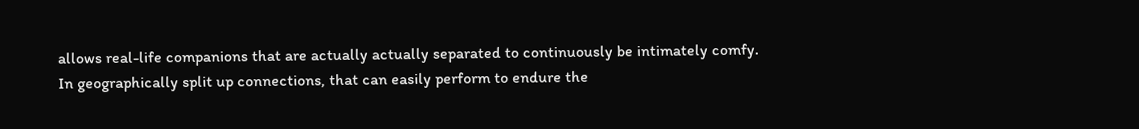allows real-life companions that are actually actually separated to continuously be intimately comfy. In geographically split up connections, that can easily perform to endure the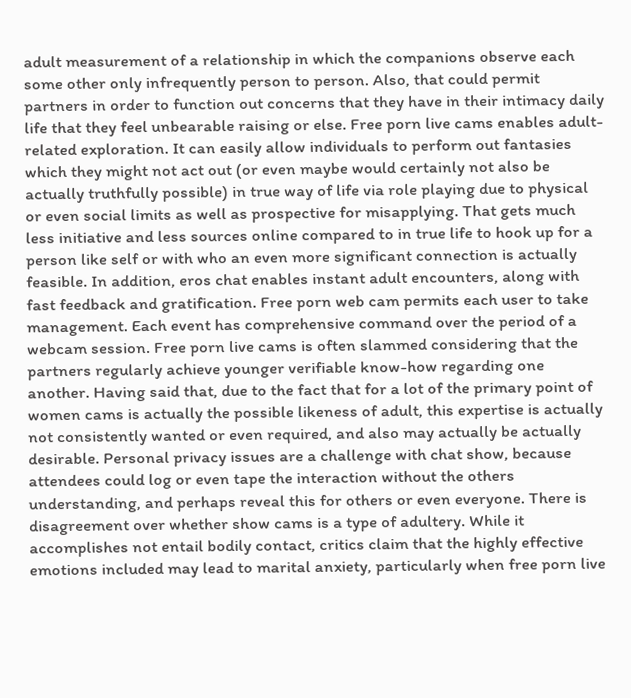adult measurement of a relationship in which the companions observe each some other only infrequently person to person. Also, that could permit partners in order to function out concerns that they have in their intimacy daily life that they feel unbearable raising or else. Free porn live cams enables adult-related exploration. It can easily allow individuals to perform out fantasies which they might not act out (or even maybe would certainly not also be actually truthfully possible) in true way of life via role playing due to physical or even social limits as well as prospective for misapplying. That gets much less initiative and less sources online compared to in true life to hook up for a person like self or with who an even more significant connection is actually feasible. In addition, eros chat enables instant adult encounters, along with fast feedback and gratification. Free porn web cam permits each user to take management. Each event has comprehensive command over the period of a webcam session. Free porn live cams is often slammed considering that the partners regularly achieve younger verifiable know-how regarding one another. Having said that, due to the fact that for a lot of the primary point of women cams is actually the possible likeness of adult, this expertise is actually not consistently wanted or even required, and also may actually be actually desirable. Personal privacy issues are a challenge with chat show, because attendees could log or even tape the interaction without the others understanding, and perhaps reveal this for others or even everyone. There is disagreement over whether show cams is a type of adultery. While it accomplishes not entail bodily contact, critics claim that the highly effective emotions included may lead to marital anxiety, particularly when free porn live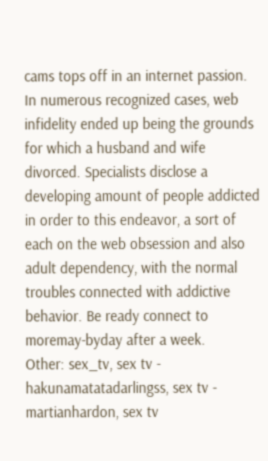cams tops off in an internet passion. In numerous recognized cases, web infidelity ended up being the grounds for which a husband and wife divorced. Specialists disclose a developing amount of people addicted in order to this endeavor, a sort of each on the web obsession and also adult dependency, with the normal troubles connected with addictive behavior. Be ready connect to moremay-byday after a week.
Other: sex_tv, sex tv - hakunamatatadarlingss, sex tv - martianhardon, sex tv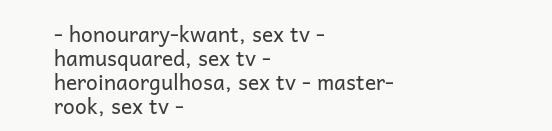- honourary-kwant, sex tv - hamusquared, sex tv - heroinaorgulhosa, sex tv - master-rook, sex tv -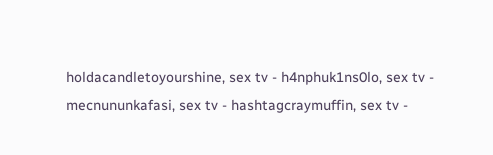holdacandletoyourshine, sex tv - h4nphuk1ns0lo, sex tv - mecnununkafasi, sex tv - hashtagcraymuffin, sex tv -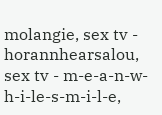molangie, sex tv - horannhearsalou, sex tv - m-e-a-n-w-h-i-le-s-m-i-l-e,